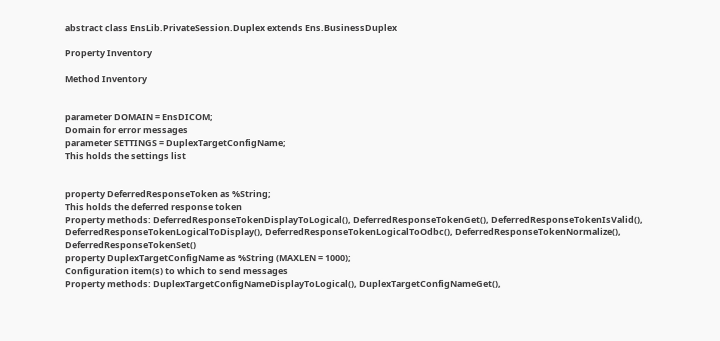abstract class EnsLib.PrivateSession.Duplex extends Ens.BusinessDuplex

Property Inventory

Method Inventory


parameter DOMAIN = EnsDICOM;
Domain for error messages
parameter SETTINGS = DuplexTargetConfigName;
This holds the settings list


property DeferredResponseToken as %String;
This holds the deferred response token
Property methods: DeferredResponseTokenDisplayToLogical(), DeferredResponseTokenGet(), DeferredResponseTokenIsValid(), DeferredResponseTokenLogicalToDisplay(), DeferredResponseTokenLogicalToOdbc(), DeferredResponseTokenNormalize(), DeferredResponseTokenSet()
property DuplexTargetConfigName as %String (MAXLEN = 1000);
Configuration item(s) to which to send messages
Property methods: DuplexTargetConfigNameDisplayToLogical(), DuplexTargetConfigNameGet(),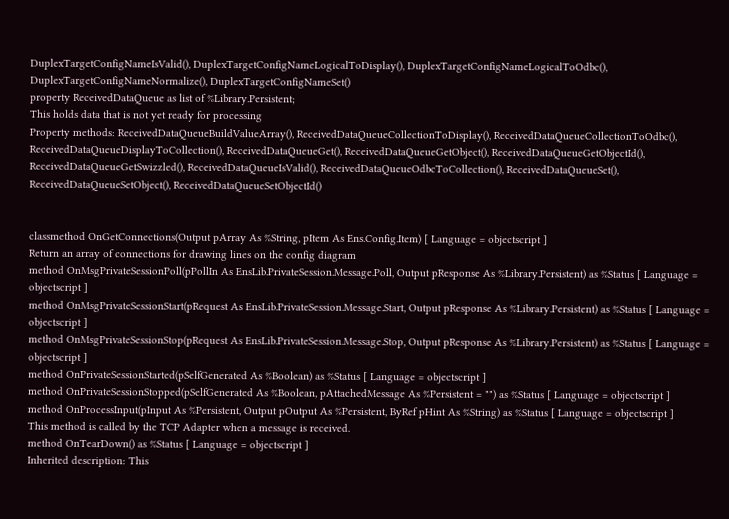DuplexTargetConfigNameIsValid(), DuplexTargetConfigNameLogicalToDisplay(), DuplexTargetConfigNameLogicalToOdbc(), DuplexTargetConfigNameNormalize(), DuplexTargetConfigNameSet()
property ReceivedDataQueue as list of %Library.Persistent;
This holds data that is not yet ready for processing
Property methods: ReceivedDataQueueBuildValueArray(), ReceivedDataQueueCollectionToDisplay(), ReceivedDataQueueCollectionToOdbc(), ReceivedDataQueueDisplayToCollection(), ReceivedDataQueueGet(), ReceivedDataQueueGetObject(), ReceivedDataQueueGetObjectId(), ReceivedDataQueueGetSwizzled(), ReceivedDataQueueIsValid(), ReceivedDataQueueOdbcToCollection(), ReceivedDataQueueSet(), ReceivedDataQueueSetObject(), ReceivedDataQueueSetObjectId()


classmethod OnGetConnections(Output pArray As %String, pItem As Ens.Config.Item) [ Language = objectscript ]
Return an array of connections for drawing lines on the config diagram
method OnMsgPrivateSessionPoll(pPollIn As EnsLib.PrivateSession.Message.Poll, Output pResponse As %Library.Persistent) as %Status [ Language = objectscript ]
method OnMsgPrivateSessionStart(pRequest As EnsLib.PrivateSession.Message.Start, Output pResponse As %Library.Persistent) as %Status [ Language = objectscript ]
method OnMsgPrivateSessionStop(pRequest As EnsLib.PrivateSession.Message.Stop, Output pResponse As %Library.Persistent) as %Status [ Language = objectscript ]
method OnPrivateSessionStarted(pSelfGenerated As %Boolean) as %Status [ Language = objectscript ]
method OnPrivateSessionStopped(pSelfGenerated As %Boolean, pAttachedMessage As %Persistent = "") as %Status [ Language = objectscript ]
method OnProcessInput(pInput As %Persistent, Output pOutput As %Persistent, ByRef pHint As %String) as %Status [ Language = objectscript ]
This method is called by the TCP Adapter when a message is received.
method OnTearDown() as %Status [ Language = objectscript ]
Inherited description: This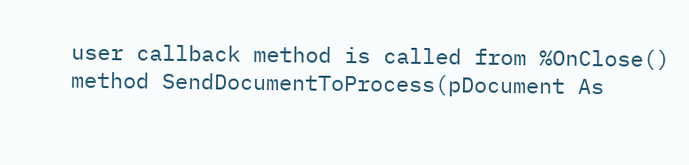user callback method is called from %OnClose()
method SendDocumentToProcess(pDocument As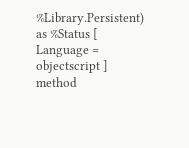%Library.Persistent) as %Status [ Language = objectscript ]
method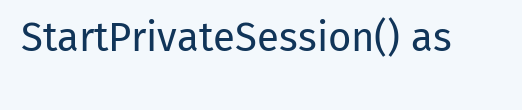StartPrivateSession() as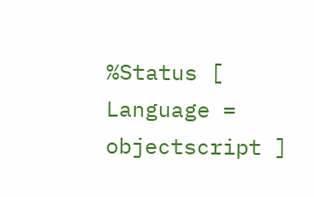%Status [ Language = objectscript ]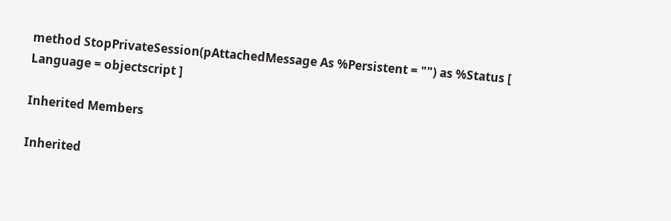method StopPrivateSession(pAttachedMessage As %Persistent = "") as %Status [ Language = objectscript ]

Inherited Members

Inherited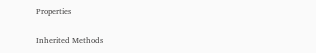Properties

Inherited Methods